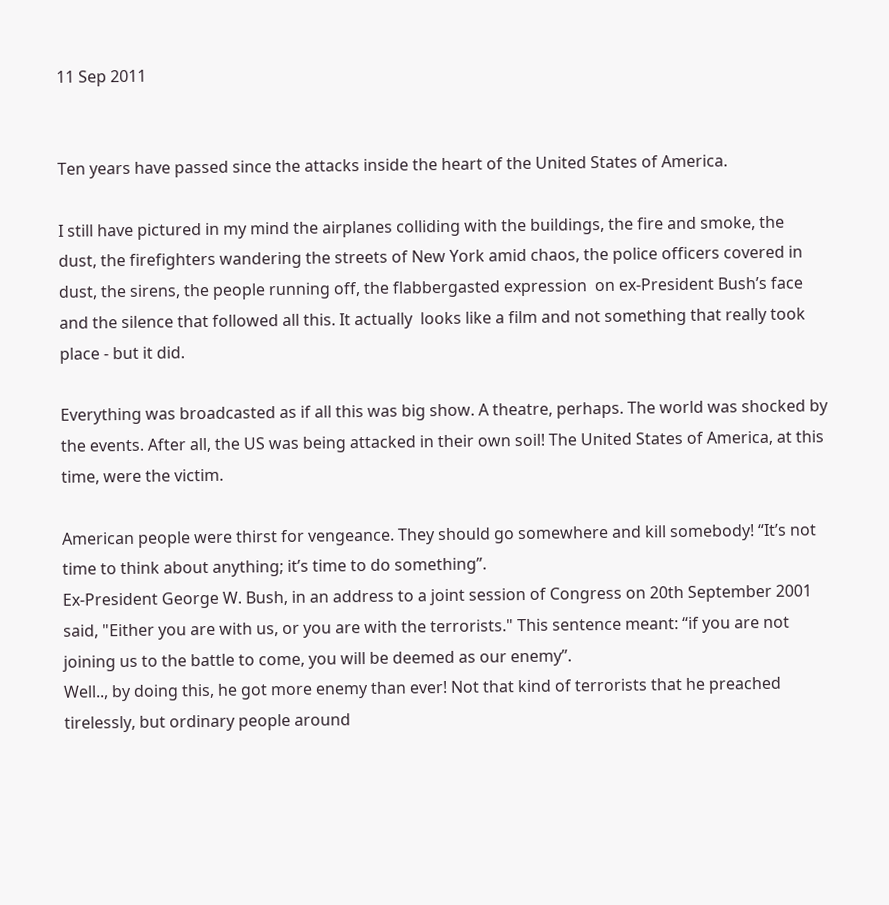11 Sep 2011


Ten years have passed since the attacks inside the heart of the United States of America.

I still have pictured in my mind the airplanes colliding with the buildings, the fire and smoke, the dust, the firefighters wandering the streets of New York amid chaos, the police officers covered in dust, the sirens, the people running off, the flabbergasted expression  on ex-President Bush’s face and the silence that followed all this. It actually  looks like a film and not something that really took place - but it did.

Everything was broadcasted as if all this was big show. A theatre, perhaps. The world was shocked by the events. After all, the US was being attacked in their own soil! The United States of America, at this time, were the victim.

American people were thirst for vengeance. They should go somewhere and kill somebody! “It’s not time to think about anything; it’s time to do something”.
Ex-President George W. Bush, in an address to a joint session of Congress on 20th September 2001 said, "Either you are with us, or you are with the terrorists." This sentence meant: “if you are not joining us to the battle to come, you will be deemed as our enemy”.
Well.., by doing this, he got more enemy than ever! Not that kind of terrorists that he preached tirelessly, but ordinary people around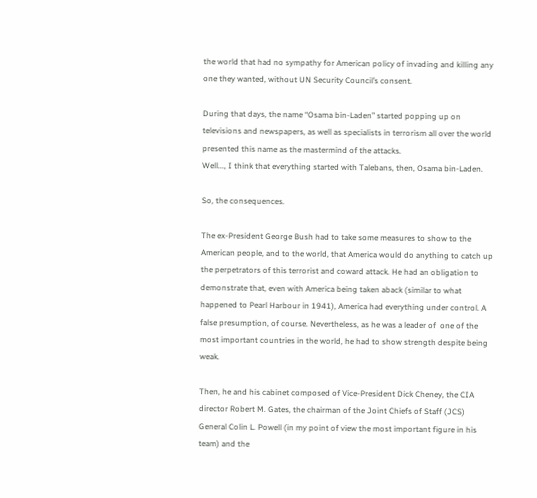the world that had no sympathy for American policy of invading and killing any one they wanted, without UN Security Council’s consent.

During that days, the name “Osama bin-Laden” started popping up on televisions and newspapers, as well as specialists in terrorism all over the world presented this name as the mastermind of the attacks.
Well..., I think that everything started with Talebans, then, Osama bin-Laden.

So, the consequences.

The ex-President George Bush had to take some measures to show to the American people, and to the world, that America would do anything to catch up the perpetrators of this terrorist and coward attack. He had an obligation to demonstrate that, even with America being taken aback (similar to what happened to Pearl Harbour in 1941), America had everything under control. A false presumption, of course. Nevertheless, as he was a leader of  one of the most important countries in the world, he had to show strength despite being weak.

Then, he and his cabinet composed of Vice-President Dick Cheney, the CIA director Robert M. Gates, the chairman of the Joint Chiefs of Staff (JCS) General Colin L. Powell (in my point of view the most important figure in his team) and the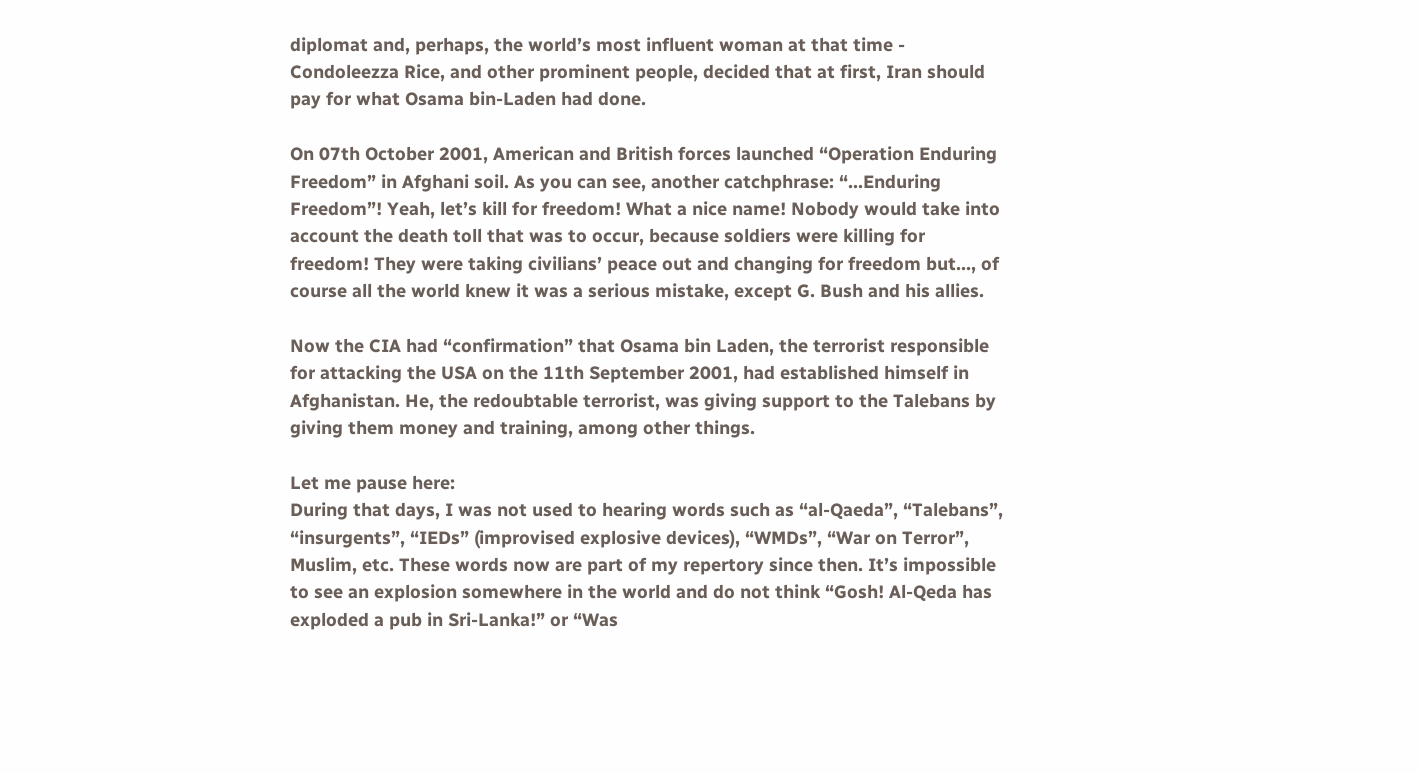diplomat and, perhaps, the world’s most influent woman at that time - Condoleezza Rice, and other prominent people, decided that at first, Iran should pay for what Osama bin-Laden had done.

On 07th October 2001, American and British forces launched “Operation Enduring Freedom” in Afghani soil. As you can see, another catchphrase: “...Enduring Freedom”! Yeah, let’s kill for freedom! What a nice name! Nobody would take into account the death toll that was to occur, because soldiers were killing for freedom! They were taking civilians’ peace out and changing for freedom but..., of course all the world knew it was a serious mistake, except G. Bush and his allies.

Now the CIA had “confirmation” that Osama bin Laden, the terrorist responsible for attacking the USA on the 11th September 2001, had established himself in Afghanistan. He, the redoubtable terrorist, was giving support to the Talebans by giving them money and training, among other things.

Let me pause here:
During that days, I was not used to hearing words such as “al-Qaeda”, “Talebans”, “insurgents”, “IEDs” (improvised explosive devices), “WMDs”, “War on Terror”, Muslim, etc. These words now are part of my repertory since then. It’s impossible to see an explosion somewhere in the world and do not think “Gosh! Al-Qeda has exploded a pub in Sri-Lanka!” or “Was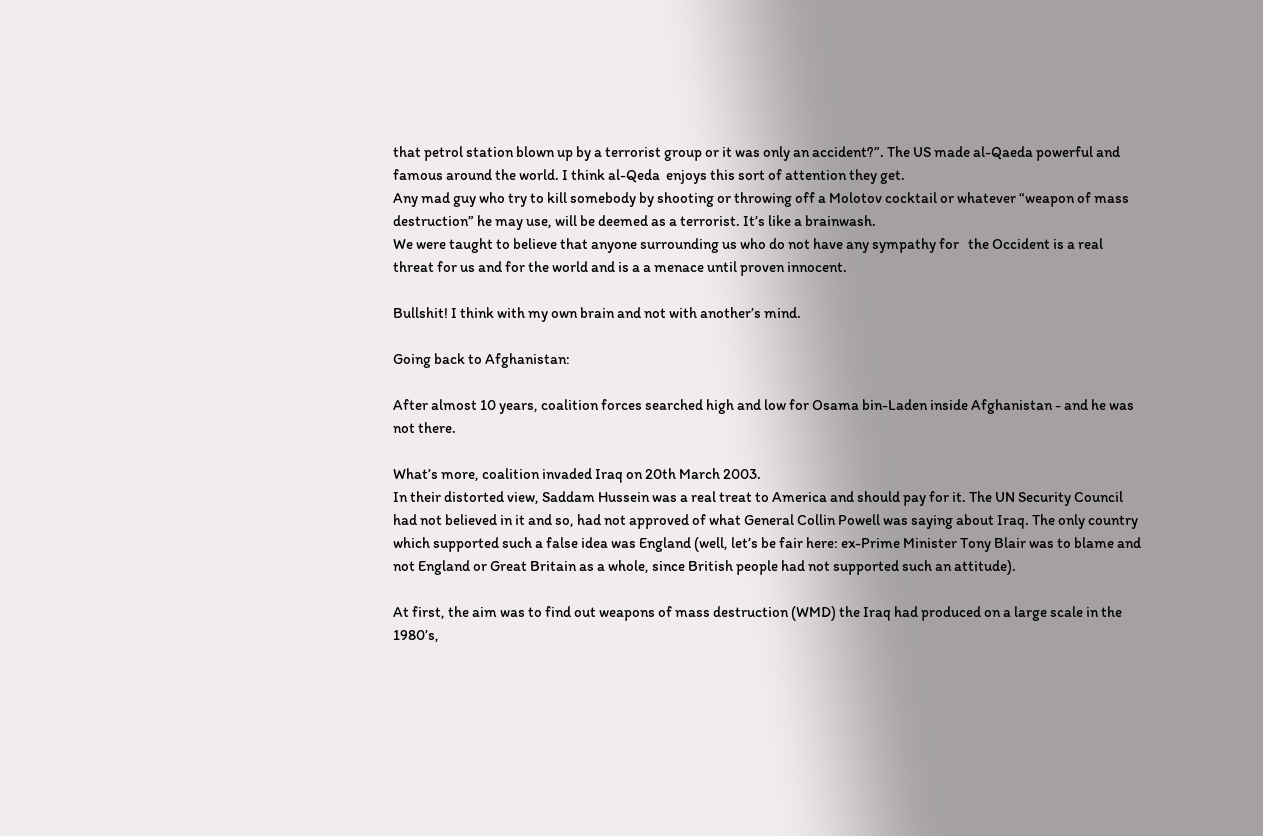that petrol station blown up by a terrorist group or it was only an accident?”. The US made al-Qaeda powerful and famous around the world. I think al-Qeda  enjoys this sort of attention they get.
Any mad guy who try to kill somebody by shooting or throwing off a Molotov cocktail or whatever “weapon of mass destruction” he may use, will be deemed as a terrorist. It’s like a brainwash.
We were taught to believe that anyone surrounding us who do not have any sympathy for   the Occident is a real threat for us and for the world and is a a menace until proven innocent.

Bullshit! I think with my own brain and not with another’s mind.

Going back to Afghanistan:

After almost 10 years, coalition forces searched high and low for Osama bin-Laden inside Afghanistan - and he was not there.

What’s more, coalition invaded Iraq on 20th March 2003.
In their distorted view, Saddam Hussein was a real treat to America and should pay for it. The UN Security Council had not believed in it and so, had not approved of what General Collin Powell was saying about Iraq. The only country which supported such a false idea was England (well, let’s be fair here: ex-Prime Minister Tony Blair was to blame and not England or Great Britain as a whole, since British people had not supported such an attitude).

At first, the aim was to find out weapons of mass destruction (WMD) the Iraq had produced on a large scale in the 1980’s,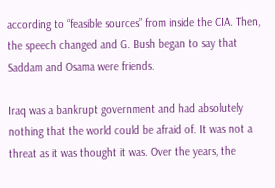according to “feasible sources” from inside the CIA. Then, the speech changed and G. Bush began to say that Saddam and Osama were friends.

Iraq was a bankrupt government and had absolutely nothing that the world could be afraid of. It was not a threat as it was thought it was. Over the years, the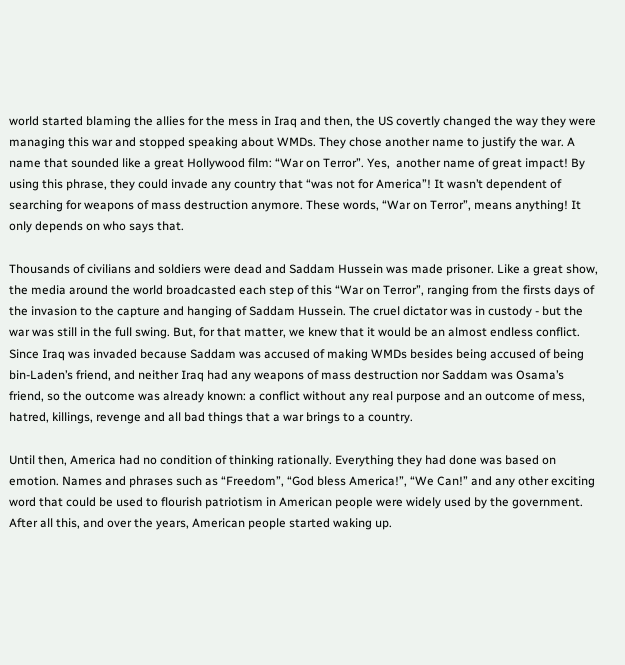world started blaming the allies for the mess in Iraq and then, the US covertly changed the way they were managing this war and stopped speaking about WMDs. They chose another name to justify the war. A name that sounded like a great Hollywood film: “War on Terror”. Yes,  another name of great impact! By using this phrase, they could invade any country that “was not for America”! It wasn’t dependent of searching for weapons of mass destruction anymore. These words, “War on Terror”, means anything! It only depends on who says that.

Thousands of civilians and soldiers were dead and Saddam Hussein was made prisoner. Like a great show, the media around the world broadcasted each step of this “War on Terror”, ranging from the firsts days of the invasion to the capture and hanging of Saddam Hussein. The cruel dictator was in custody - but the war was still in the full swing. But, for that matter, we knew that it would be an almost endless conflict. Since Iraq was invaded because Saddam was accused of making WMDs besides being accused of being bin-Laden’s friend, and neither Iraq had any weapons of mass destruction nor Saddam was Osama’s friend, so the outcome was already known: a conflict without any real purpose and an outcome of mess, hatred, killings, revenge and all bad things that a war brings to a country.

Until then, America had no condition of thinking rationally. Everything they had done was based on emotion. Names and phrases such as “Freedom”, “God bless America!”, “We Can!” and any other exciting word that could be used to flourish patriotism in American people were widely used by the government.
After all this, and over the years, American people started waking up.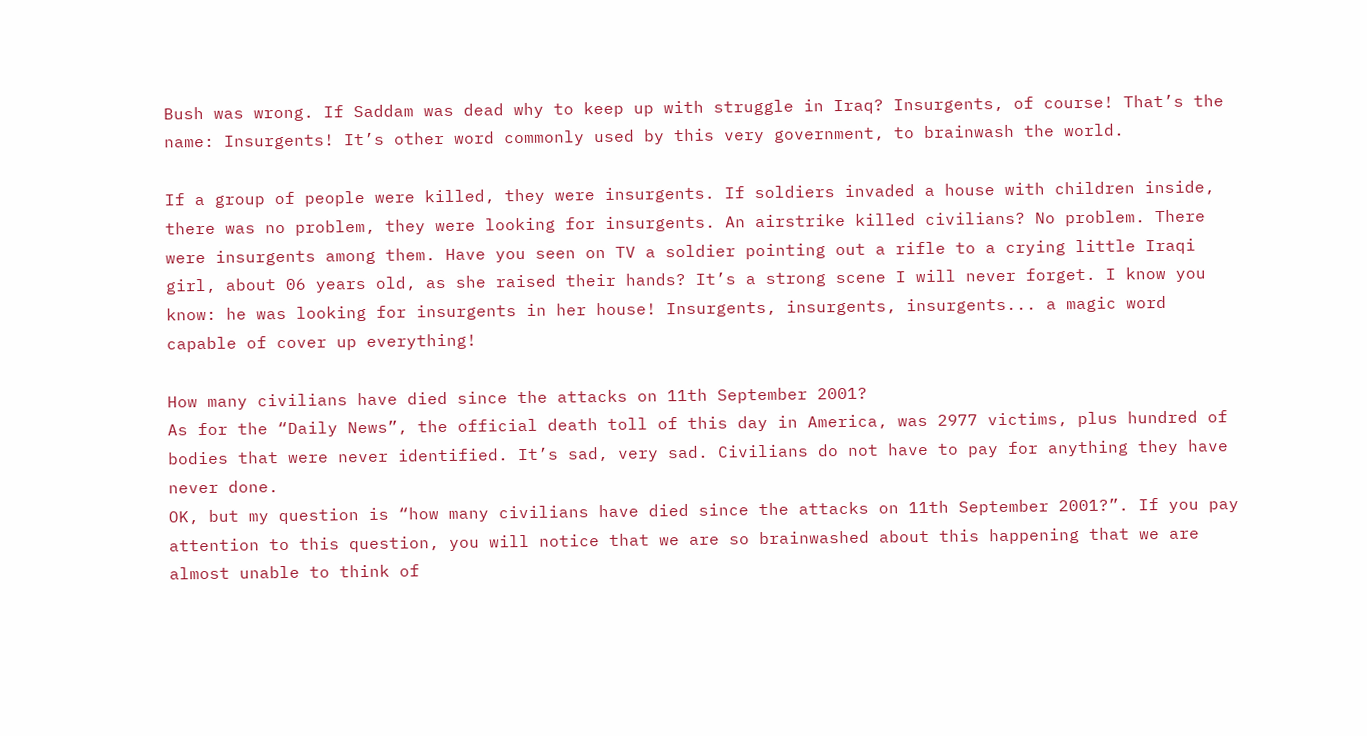Bush was wrong. If Saddam was dead why to keep up with struggle in Iraq? Insurgents, of course! That’s the name: Insurgents! It’s other word commonly used by this very government, to brainwash the world.

If a group of people were killed, they were insurgents. If soldiers invaded a house with children inside, there was no problem, they were looking for insurgents. An airstrike killed civilians? No problem. There were insurgents among them. Have you seen on TV a soldier pointing out a rifle to a crying little Iraqi girl, about 06 years old, as she raised their hands? It’s a strong scene I will never forget. I know you know: he was looking for insurgents in her house! Insurgents, insurgents, insurgents... a magic word capable of cover up everything!

How many civilians have died since the attacks on 11th September 2001?
As for the “Daily News”, the official death toll of this day in America, was 2977 victims, plus hundred of bodies that were never identified. It’s sad, very sad. Civilians do not have to pay for anything they have never done.
OK, but my question is “how many civilians have died since the attacks on 11th September 2001?”. If you pay attention to this question, you will notice that we are so brainwashed about this happening that we are almost unable to think of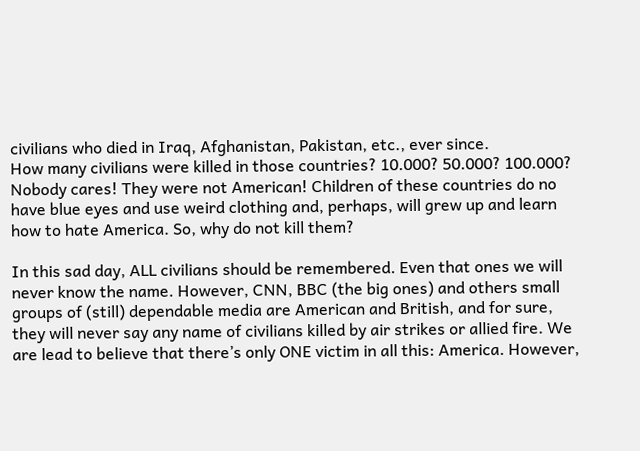civilians who died in Iraq, Afghanistan, Pakistan, etc., ever since.
How many civilians were killed in those countries? 10.000? 50.000? 100.000? Nobody cares! They were not American! Children of these countries do no have blue eyes and use weird clothing and, perhaps, will grew up and learn how to hate America. So, why do not kill them?

In this sad day, ALL civilians should be remembered. Even that ones we will never know the name. However, CNN, BBC (the big ones) and others small groups of (still) dependable media are American and British, and for sure, they will never say any name of civilians killed by air strikes or allied fire. We are lead to believe that there’s only ONE victim in all this: America. However,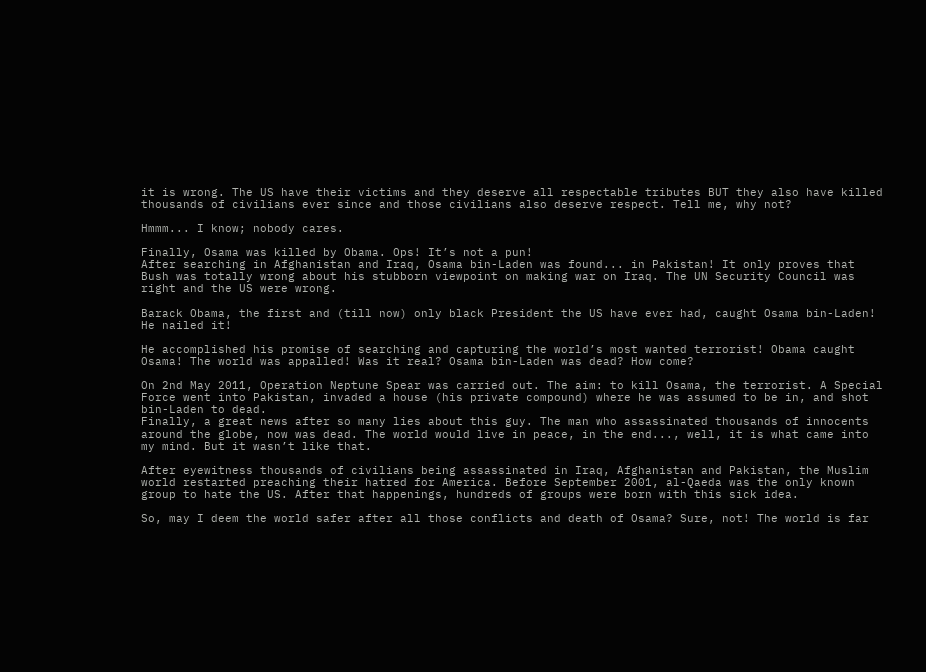it is wrong. The US have their victims and they deserve all respectable tributes BUT they also have killed thousands of civilians ever since and those civilians also deserve respect. Tell me, why not?

Hmmm... I know; nobody cares.

Finally, Osama was killed by Obama. Ops! It’s not a pun!
After searching in Afghanistan and Iraq, Osama bin-Laden was found... in Pakistan! It only proves that Bush was totally wrong about his stubborn viewpoint on making war on Iraq. The UN Security Council was right and the US were wrong.

Barack Obama, the first and (till now) only black President the US have ever had, caught Osama bin-Laden!
He nailed it!

He accomplished his promise of searching and capturing the world’s most wanted terrorist! Obama caught Osama! The world was appalled! Was it real? Osama bin-Laden was dead? How come?

On 2nd May 2011, Operation Neptune Spear was carried out. The aim: to kill Osama, the terrorist. A Special Force went into Pakistan, invaded a house (his private compound) where he was assumed to be in, and shot bin-Laden to dead.
Finally, a great news after so many lies about this guy. The man who assassinated thousands of innocents around the globe, now was dead. The world would live in peace, in the end..., well, it is what came into my mind. But it wasn’t like that.

After eyewitness thousands of civilians being assassinated in Iraq, Afghanistan and Pakistan, the Muslim world restarted preaching their hatred for America. Before September 2001, al-Qaeda was the only known group to hate the US. After that happenings, hundreds of groups were born with this sick idea.

So, may I deem the world safer after all those conflicts and death of Osama? Sure, not! The world is far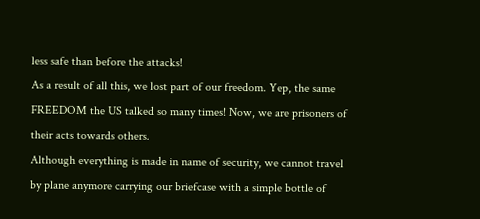less safe than before the attacks!
As a result of all this, we lost part of our freedom. Yep, the same FREEDOM the US talked so many times! Now, we are prisoners of their acts towards others.
Although everything is made in name of security, we cannot travel by plane anymore carrying our briefcase with a simple bottle of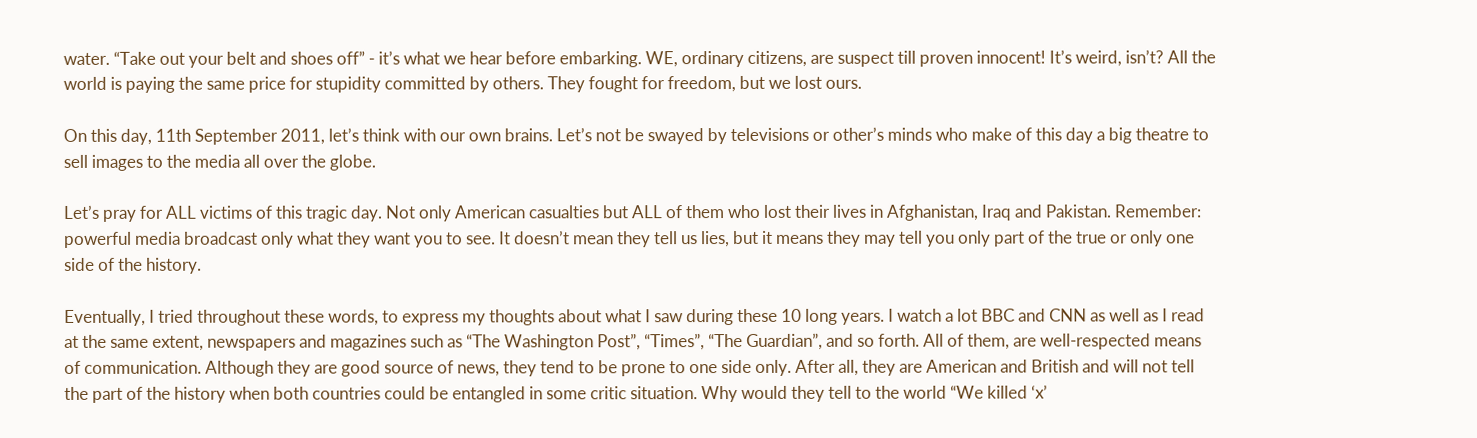water. “Take out your belt and shoes off” - it’s what we hear before embarking. WE, ordinary citizens, are suspect till proven innocent! It’s weird, isn’t? All the world is paying the same price for stupidity committed by others. They fought for freedom, but we lost ours.

On this day, 11th September 2011, let’s think with our own brains. Let’s not be swayed by televisions or other’s minds who make of this day a big theatre to sell images to the media all over the globe.

Let’s pray for ALL victims of this tragic day. Not only American casualties but ALL of them who lost their lives in Afghanistan, Iraq and Pakistan. Remember: powerful media broadcast only what they want you to see. It doesn’t mean they tell us lies, but it means they may tell you only part of the true or only one side of the history.

Eventually, I tried throughout these words, to express my thoughts about what I saw during these 10 long years. I watch a lot BBC and CNN as well as I read at the same extent, newspapers and magazines such as “The Washington Post”, “Times”, “The Guardian”, and so forth. All of them, are well-respected means of communication. Although they are good source of news, they tend to be prone to one side only. After all, they are American and British and will not tell the part of the history when both countries could be entangled in some critic situation. Why would they tell to the world “We killed ‘x’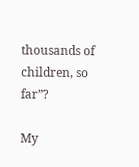thousands of children, so far”?

My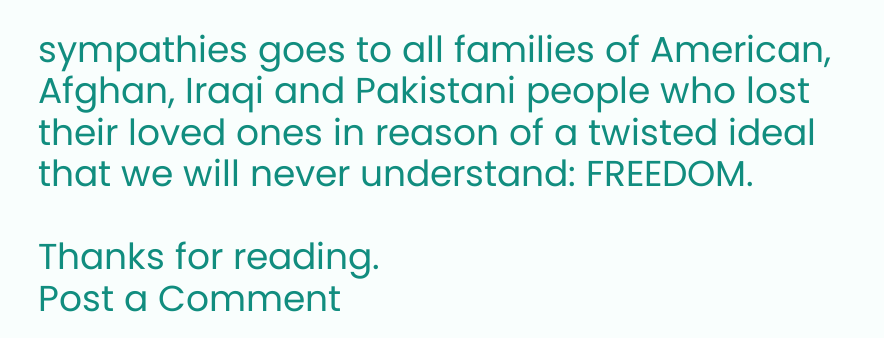sympathies goes to all families of American, Afghan, Iraqi and Pakistani people who lost their loved ones in reason of a twisted ideal that we will never understand: FREEDOM.

Thanks for reading.
Post a Comment